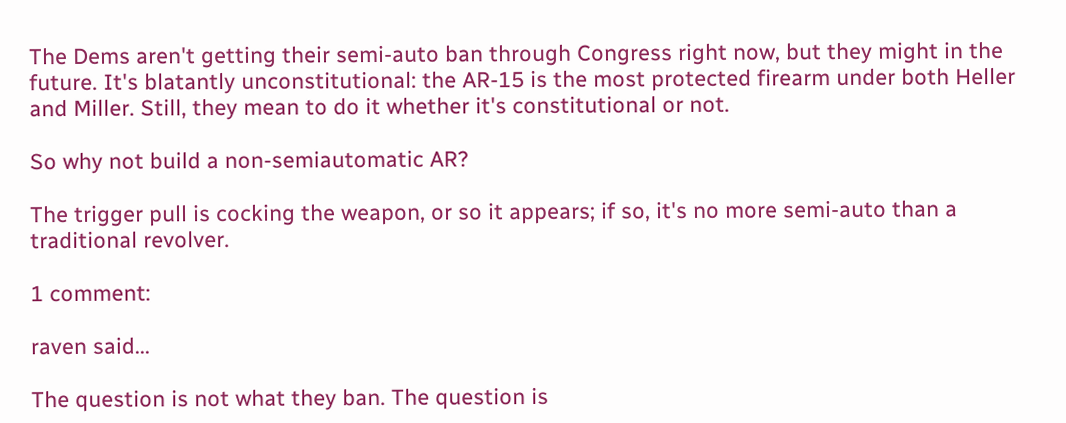The Dems aren't getting their semi-auto ban through Congress right now, but they might in the future. It's blatantly unconstitutional: the AR-15 is the most protected firearm under both Heller and Miller. Still, they mean to do it whether it's constitutional or not.

So why not build a non-semiautomatic AR?

The trigger pull is cocking the weapon, or so it appears; if so, it's no more semi-auto than a traditional revolver.

1 comment:

raven said...

The question is not what they ban. The question is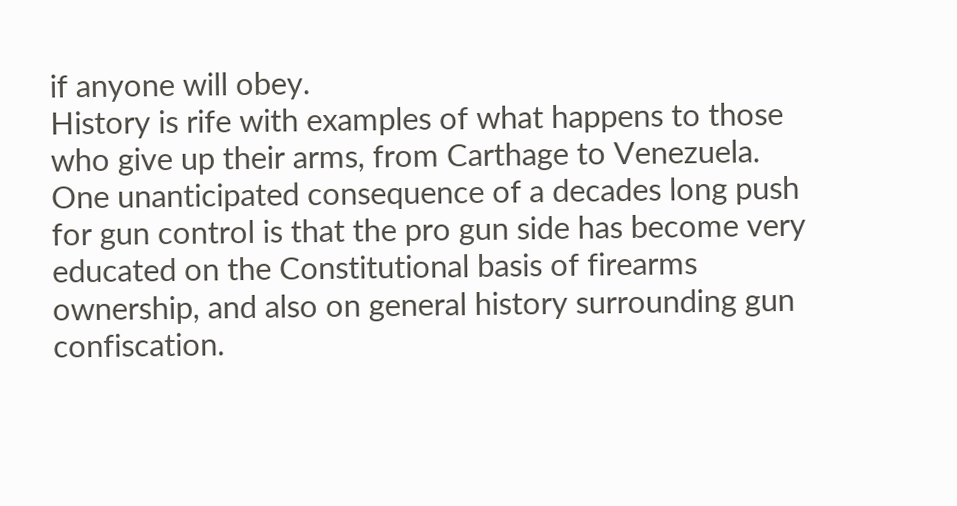if anyone will obey.
History is rife with examples of what happens to those who give up their arms, from Carthage to Venezuela. One unanticipated consequence of a decades long push for gun control is that the pro gun side has become very educated on the Constitutional basis of firearms ownership, and also on general history surrounding gun confiscation.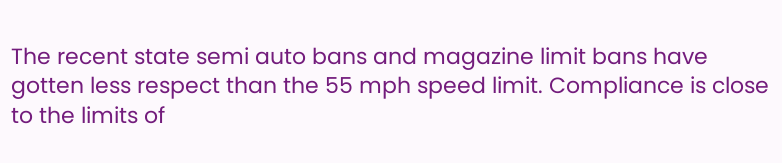The recent state semi auto bans and magazine limit bans have gotten less respect than the 55 mph speed limit. Compliance is close to the limits of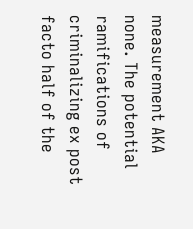measurement AKA none. The potential ramifications of criminalizing ex post facto half of the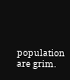population are grim.